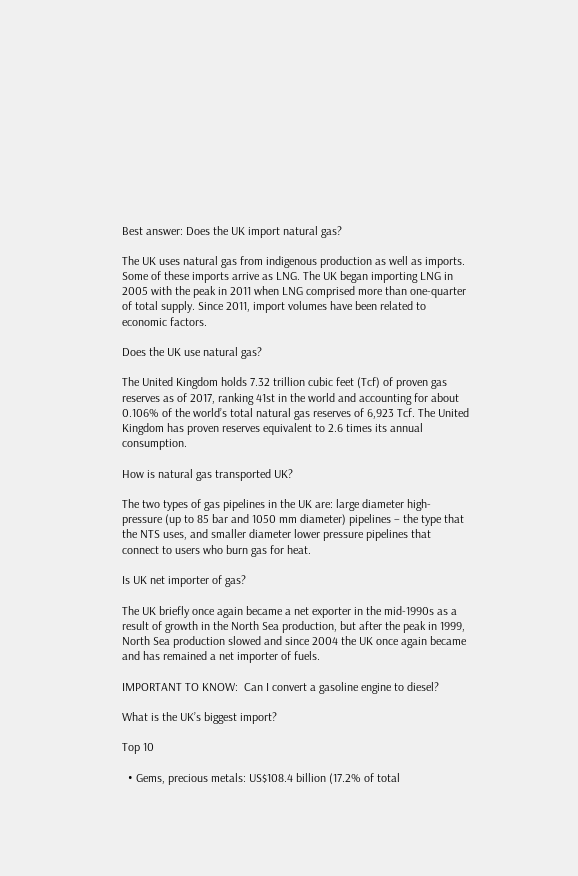Best answer: Does the UK import natural gas?

The UK uses natural gas from indigenous production as well as imports. Some of these imports arrive as LNG. The UK began importing LNG in 2005 with the peak in 2011 when LNG comprised more than one-quarter of total supply. Since 2011, import volumes have been related to economic factors.

Does the UK use natural gas?

The United Kingdom holds 7.32 trillion cubic feet (Tcf) of proven gas reserves as of 2017, ranking 41st in the world and accounting for about 0.106% of the world’s total natural gas reserves of 6,923 Tcf. The United Kingdom has proven reserves equivalent to 2.6 times its annual consumption.

How is natural gas transported UK?

The two types of gas pipelines in the UK are: large diameter high-pressure (up to 85 bar and 1050 mm diameter) pipelines – the type that the NTS uses, and smaller diameter lower pressure pipelines that connect to users who burn gas for heat.

Is UK net importer of gas?

The UK briefly once again became a net exporter in the mid-1990s as a result of growth in the North Sea production, but after the peak in 1999, North Sea production slowed and since 2004 the UK once again became and has remained a net importer of fuels.

IMPORTANT TO KNOW:  Can I convert a gasoline engine to diesel?

What is the UK’s biggest import?

Top 10

  • Gems, precious metals: US$108.4 billion (17.2% of total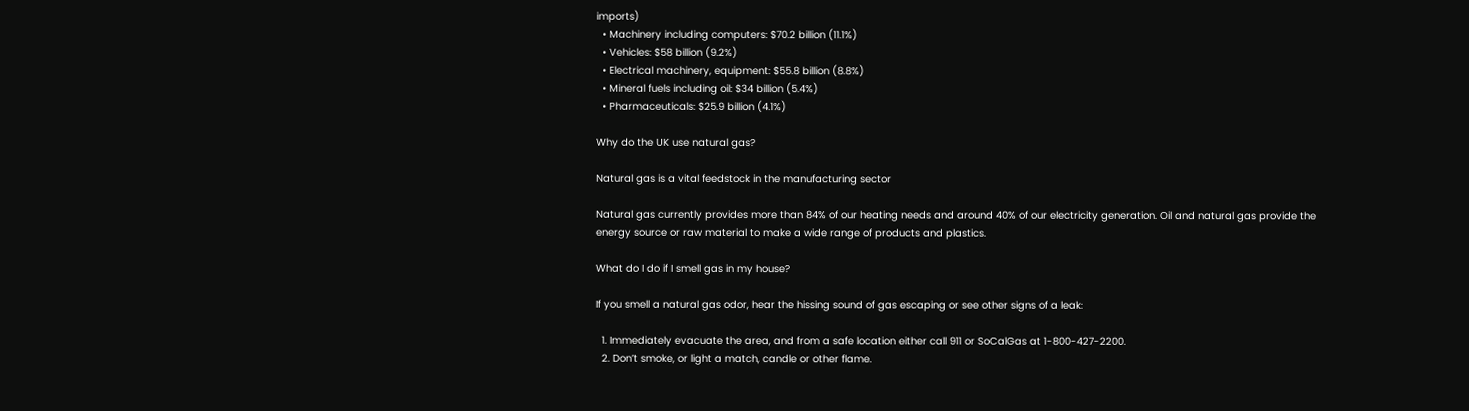imports)
  • Machinery including computers: $70.2 billion (11.1%)
  • Vehicles: $58 billion (9.2%)
  • Electrical machinery, equipment: $55.8 billion (8.8%)
  • Mineral fuels including oil: $34 billion (5.4%)
  • Pharmaceuticals: $25.9 billion (4.1%)

Why do the UK use natural gas?

Natural gas is a vital feedstock in the manufacturing sector

Natural gas currently provides more than 84% of our heating needs and around 40% of our electricity generation. Oil and natural gas provide the energy source or raw material to make a wide range of products and plastics.

What do I do if I smell gas in my house?

If you smell a natural gas odor, hear the hissing sound of gas escaping or see other signs of a leak:

  1. Immediately evacuate the area, and from a safe location either call 911 or SoCalGas at 1-800-427-2200.
  2. Don’t smoke, or light a match, candle or other flame.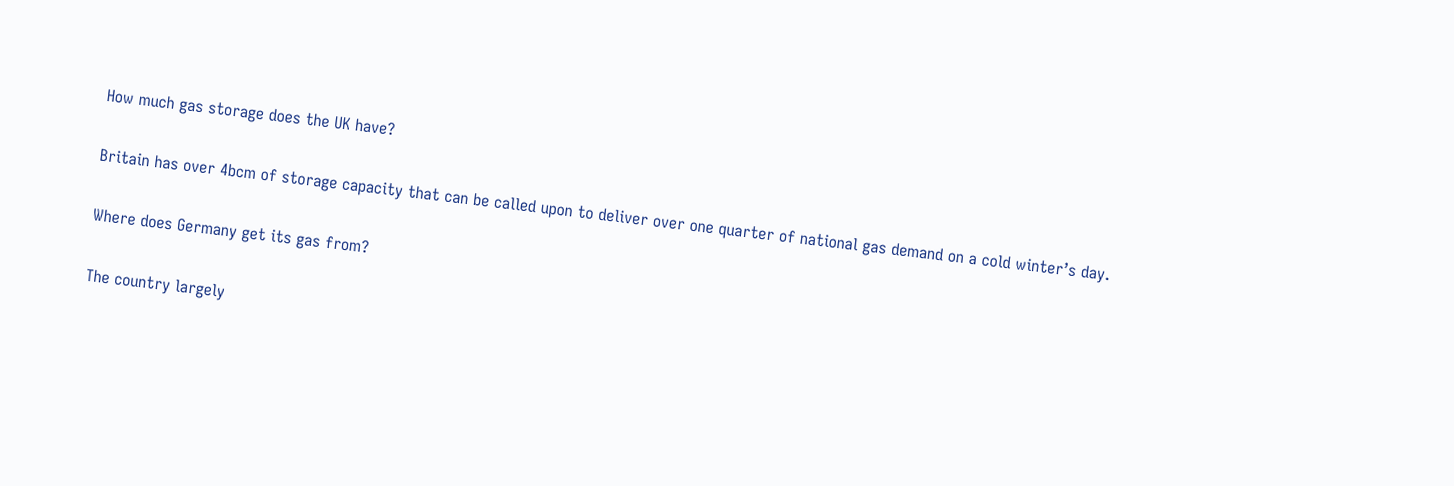How much gas storage does the UK have?

Britain has over 4bcm of storage capacity that can be called upon to deliver over one quarter of national gas demand on a cold winter’s day.

Where does Germany get its gas from?

The country largely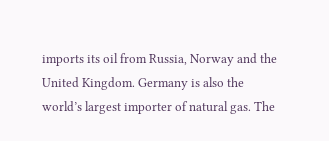imports its oil from Russia, Norway and the United Kingdom. Germany is also the world’s largest importer of natural gas. The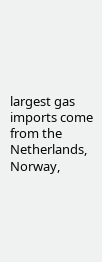largest gas imports come from the Netherlands, Norway,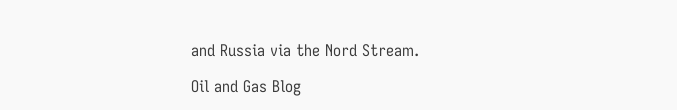and Russia via the Nord Stream.

Oil and Gas Blog